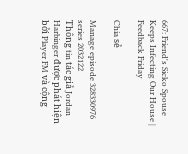667: Friend's Sicko Spouse Keeps Infecting Our House | Feedback Friday

Chia sẻ

Manage episode 328330976 series 2032122
Thông tin tác giả Jordan Harbinger được phát hiện bởi Player FM và cộng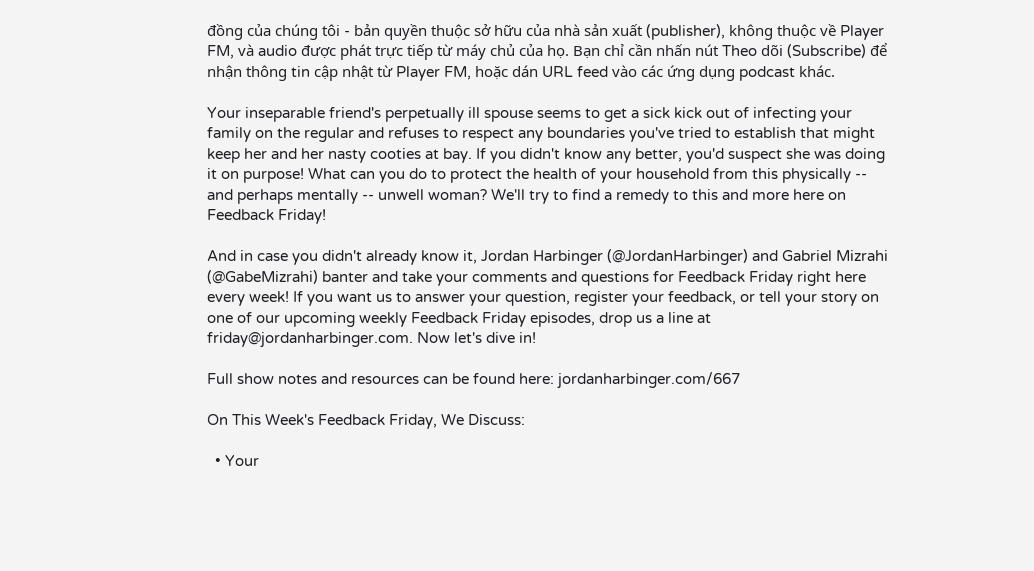đồng của chúng tôi - bản quyền thuộc sở hữu của nhà sản xuất (publisher), không thuộc về Player FM, và audio được phát trực tiếp từ máy chủ của họ. Bạn chỉ cần nhấn nút Theo dõi (Subscribe) để nhận thông tin cập nhật từ Player FM, hoặc dán URL feed vào các ứng dụng podcast khác.

Your inseparable friend's perpetually ill spouse seems to get a sick kick out of infecting your family on the regular and refuses to respect any boundaries you've tried to establish that might keep her and her nasty cooties at bay. If you didn't know any better, you'd suspect she was doing it on purpose! What can you do to protect the health of your household from this physically -- and perhaps mentally -- unwell woman? We'll try to find a remedy to this and more here on Feedback Friday!

And in case you didn't already know it, Jordan Harbinger (@JordanHarbinger) and Gabriel Mizrahi (@GabeMizrahi) banter and take your comments and questions for Feedback Friday right here every week! If you want us to answer your question, register your feedback, or tell your story on one of our upcoming weekly Feedback Friday episodes, drop us a line at friday@jordanharbinger.com. Now let's dive in!

Full show notes and resources can be found here: jordanharbinger.com/667

On This Week's Feedback Friday, We Discuss:

  • Your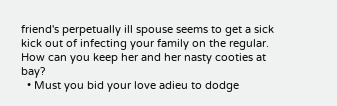friend's perpetually ill spouse seems to get a sick kick out of infecting your family on the regular. How can you keep her and her nasty cooties at bay?
  • Must you bid your love adieu to dodge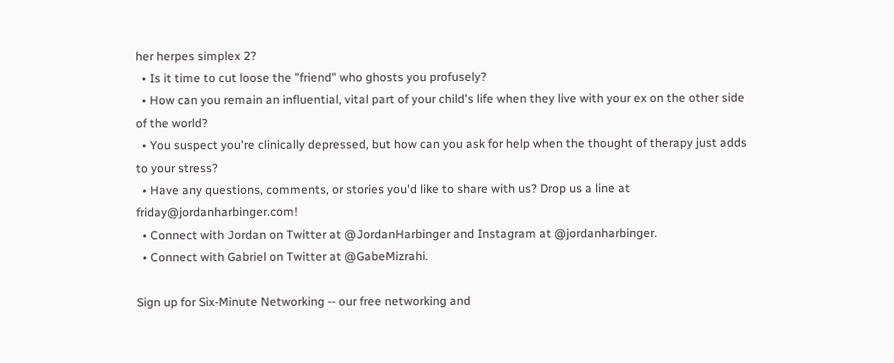her herpes simplex 2?
  • Is it time to cut loose the "friend" who ghosts you profusely?
  • How can you remain an influential, vital part of your child's life when they live with your ex on the other side of the world?
  • You suspect you're clinically depressed, but how can you ask for help when the thought of therapy just adds to your stress?
  • Have any questions, comments, or stories you'd like to share with us? Drop us a line at friday@jordanharbinger.com!
  • Connect with Jordan on Twitter at @JordanHarbinger and Instagram at @jordanharbinger.
  • Connect with Gabriel on Twitter at @GabeMizrahi.

Sign up for Six-Minute Networking -- our free networking and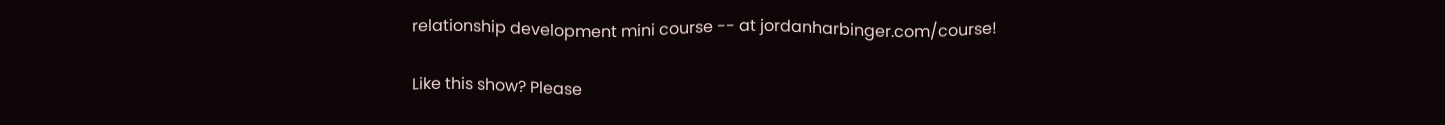relationship development mini course -- at jordanharbinger.com/course!

Like this show? Please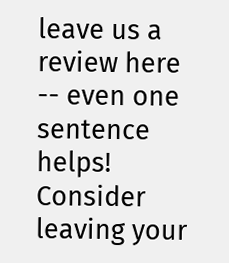leave us a review here -- even one sentence helps! Consider leaving your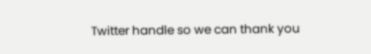Twitter handle so we can thank you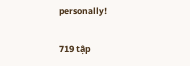personally!

719 tập